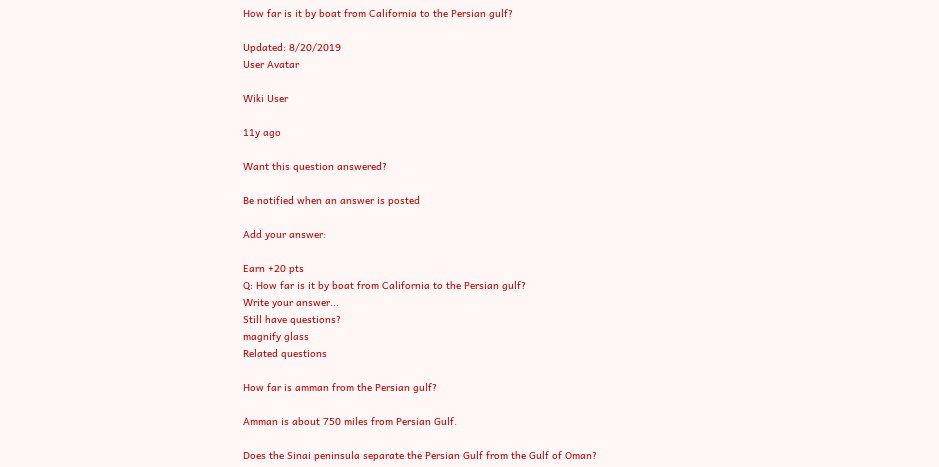How far is it by boat from California to the Persian gulf?

Updated: 8/20/2019
User Avatar

Wiki User

11y ago

Want this question answered?

Be notified when an answer is posted

Add your answer:

Earn +20 pts
Q: How far is it by boat from California to the Persian gulf?
Write your answer...
Still have questions?
magnify glass
Related questions

How far is amman from the Persian gulf?

Amman is about 750 miles from Persian Gulf.

Does the Sinai peninsula separate the Persian Gulf from the Gulf of Oman?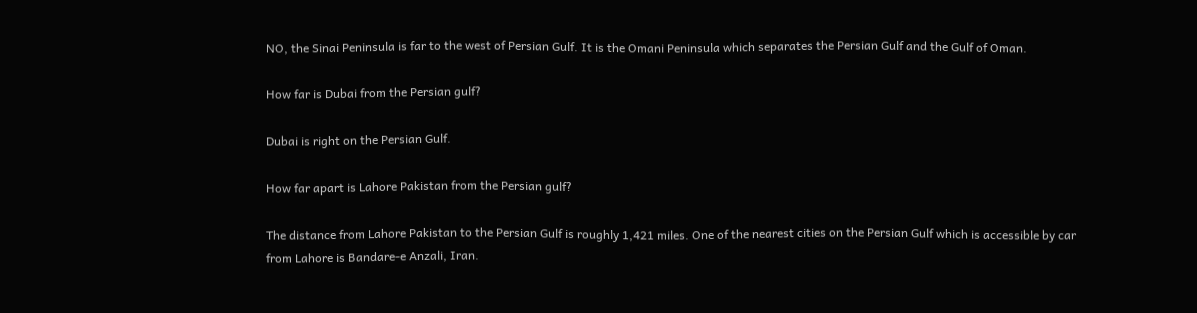NO, the Sinai Peninsula is far to the west of Persian Gulf. It is the Omani Peninsula which separates the Persian Gulf and the Gulf of Oman.

How far is Dubai from the Persian gulf?

Dubai is right on the Persian Gulf.

How far apart is Lahore Pakistan from the Persian gulf?

The distance from Lahore Pakistan to the Persian Gulf is roughly 1,421 miles. One of the nearest cities on the Persian Gulf which is accessible by car from Lahore is Bandare-e Anzali, Iran.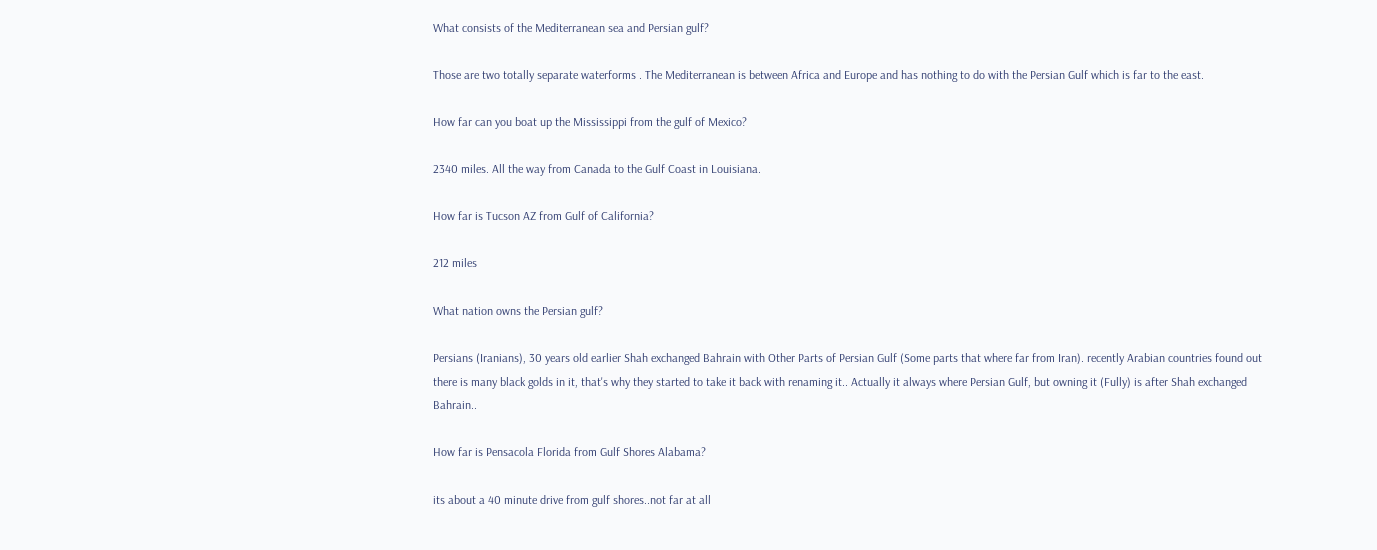What consists of the Mediterranean sea and Persian gulf?

Those are two totally separate waterforms . The Mediterranean is between Africa and Europe and has nothing to do with the Persian Gulf which is far to the east.

How far can you boat up the Mississippi from the gulf of Mexico?

2340 miles. All the way from Canada to the Gulf Coast in Louisiana.

How far is Tucson AZ from Gulf of California?

212 miles

What nation owns the Persian gulf?

Persians (Iranians), 30 years old earlier Shah exchanged Bahrain with Other Parts of Persian Gulf (Some parts that where far from Iran). recently Arabian countries found out there is many black golds in it, that's why they started to take it back with renaming it.. Actually it always where Persian Gulf, but owning it (Fully) is after Shah exchanged Bahrain..

How far is Pensacola Florida from Gulf Shores Alabama?

its about a 40 minute drive from gulf shores..not far at all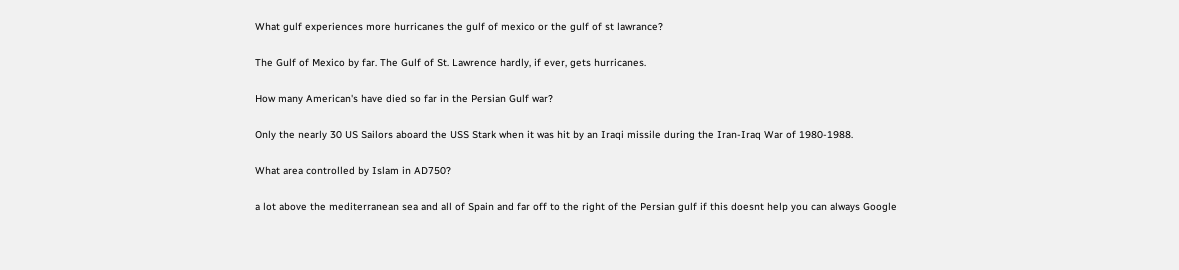What gulf experiences more hurricanes the gulf of mexico or the gulf of st lawrance?

The Gulf of Mexico by far. The Gulf of St. Lawrence hardly, if ever, gets hurricanes.

How many American's have died so far in the Persian Gulf war?

Only the nearly 30 US Sailors aboard the USS Stark when it was hit by an Iraqi missile during the Iran-Iraq War of 1980-1988.

What area controlled by Islam in AD750?

a lot above the mediterranean sea and all of Spain and far off to the right of the Persian gulf if this doesnt help you can always Google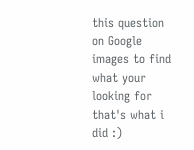this question on Google images to find what your looking for that's what i did :)